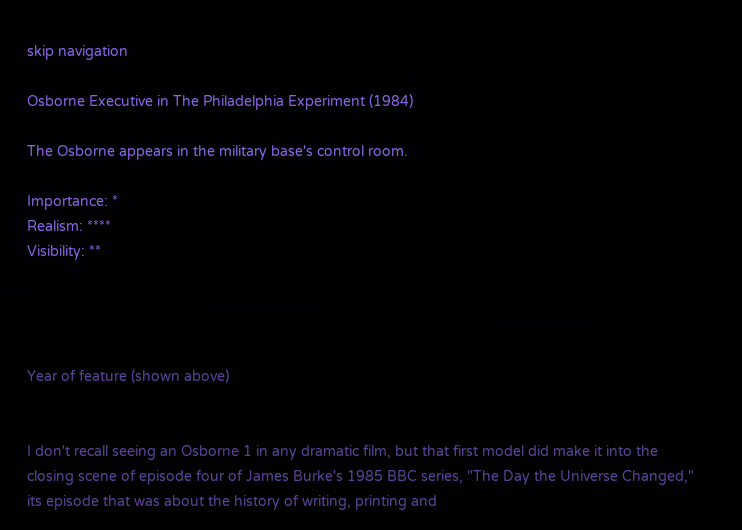skip navigation

Osborne Executive in The Philadelphia Experiment (1984)

The Osborne appears in the military base's control room.

Importance: *
Realism: ****
Visibility: **




Year of feature (shown above)


I don't recall seeing an Osborne 1 in any dramatic film, but that first model did make it into the closing scene of episode four of James Burke's 1985 BBC series, "The Day the Universe Changed," its episode that was about the history of writing, printing and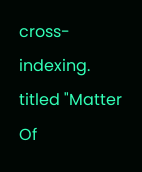cross-indexing. titled "Matter Of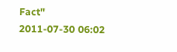Fact"
2011-07-30 06:02